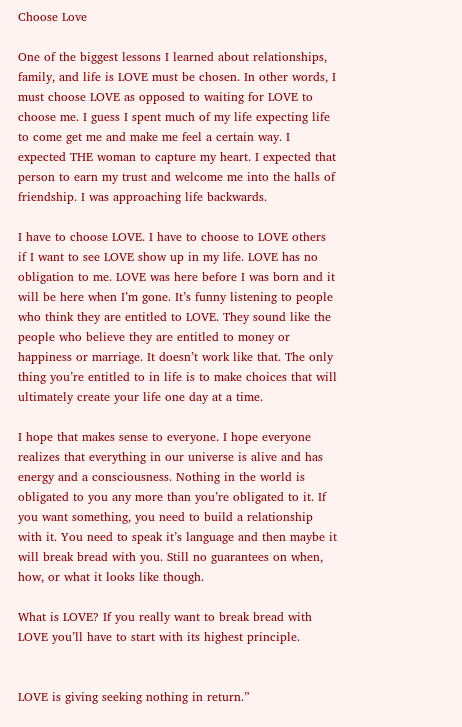Choose Love

One of the biggest lessons I learned about relationships, family, and life is LOVE must be chosen. In other words, I must choose LOVE as opposed to waiting for LOVE to choose me. I guess I spent much of my life expecting life to come get me and make me feel a certain way. I expected THE woman to capture my heart. I expected that person to earn my trust and welcome me into the halls of friendship. I was approaching life backwards.

I have to choose LOVE. I have to choose to LOVE others if I want to see LOVE show up in my life. LOVE has no obligation to me. LOVE was here before I was born and it will be here when I’m gone. It’s funny listening to people who think they are entitled to LOVE. They sound like the people who believe they are entitled to money or happiness or marriage. It doesn’t work like that. The only thing you’re entitled to in life is to make choices that will ultimately create your life one day at a time.

I hope that makes sense to everyone. I hope everyone realizes that everything in our universe is alive and has energy and a consciousness. Nothing in the world is obligated to you any more than you’re obligated to it. If you want something, you need to build a relationship with it. You need to speak it’s language and then maybe it will break bread with you. Still no guarantees on when, how, or what it looks like though.

What is LOVE? If you really want to break bread with LOVE you’ll have to start with its highest principle.


LOVE is giving seeking nothing in return.”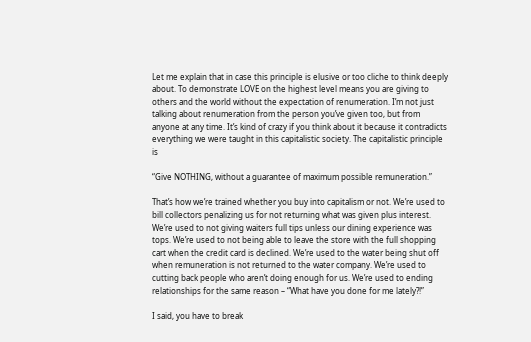Let me explain that in case this principle is elusive or too cliche to think deeply about. To demonstrate LOVE on the highest level means you are giving to others and the world without the expectation of renumeration. I’m not just talking about renumeration from the person you’ve given too, but from anyone at any time. It’s kind of crazy if you think about it because it contradicts everything we were taught in this capitalistic society. The capitalistic principle is

“Give NOTHING, without a guarantee of maximum possible remuneration.”

That’s how we’re trained whether you buy into capitalism or not. We’re used to bill collectors penalizing us for not returning what was given plus interest. We’re used to not giving waiters full tips unless our dining experience was tops. We’re used to not being able to leave the store with the full shopping cart when the credit card is declined. We’re used to the water being shut off when remuneration is not returned to the water company. We’re used to cutting back people who aren’t doing enough for us. We’re used to ending relationships for the same reason – “What have you done for me lately?!”

I said, you have to break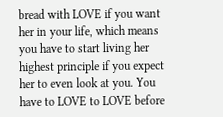bread with LOVE if you want her in your life, which means you have to start living her highest principle if you expect her to even look at you. You have to LOVE to LOVE before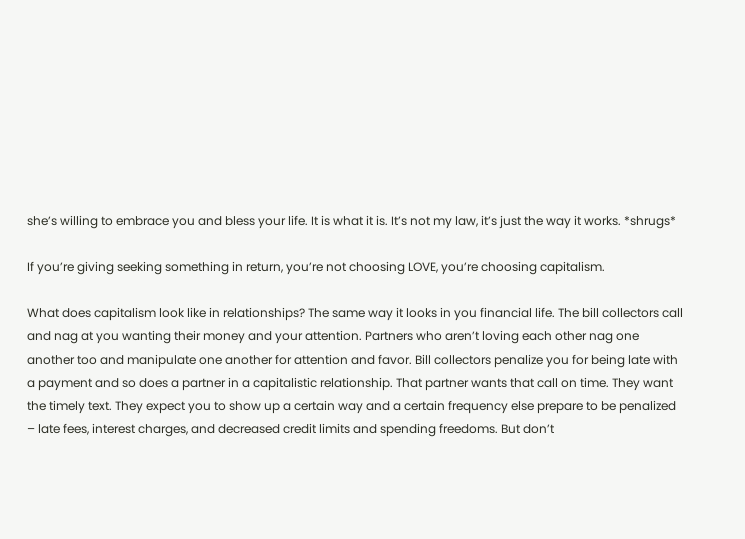she’s willing to embrace you and bless your life. It is what it is. It’s not my law, it’s just the way it works. *shrugs*

If you’re giving seeking something in return, you’re not choosing LOVE, you’re choosing capitalism.

What does capitalism look like in relationships? The same way it looks in you financial life. The bill collectors call and nag at you wanting their money and your attention. Partners who aren’t loving each other nag one another too and manipulate one another for attention and favor. Bill collectors penalize you for being late with a payment and so does a partner in a capitalistic relationship. That partner wants that call on time. They want the timely text. They expect you to show up a certain way and a certain frequency else prepare to be penalized – late fees, interest charges, and decreased credit limits and spending freedoms. But don’t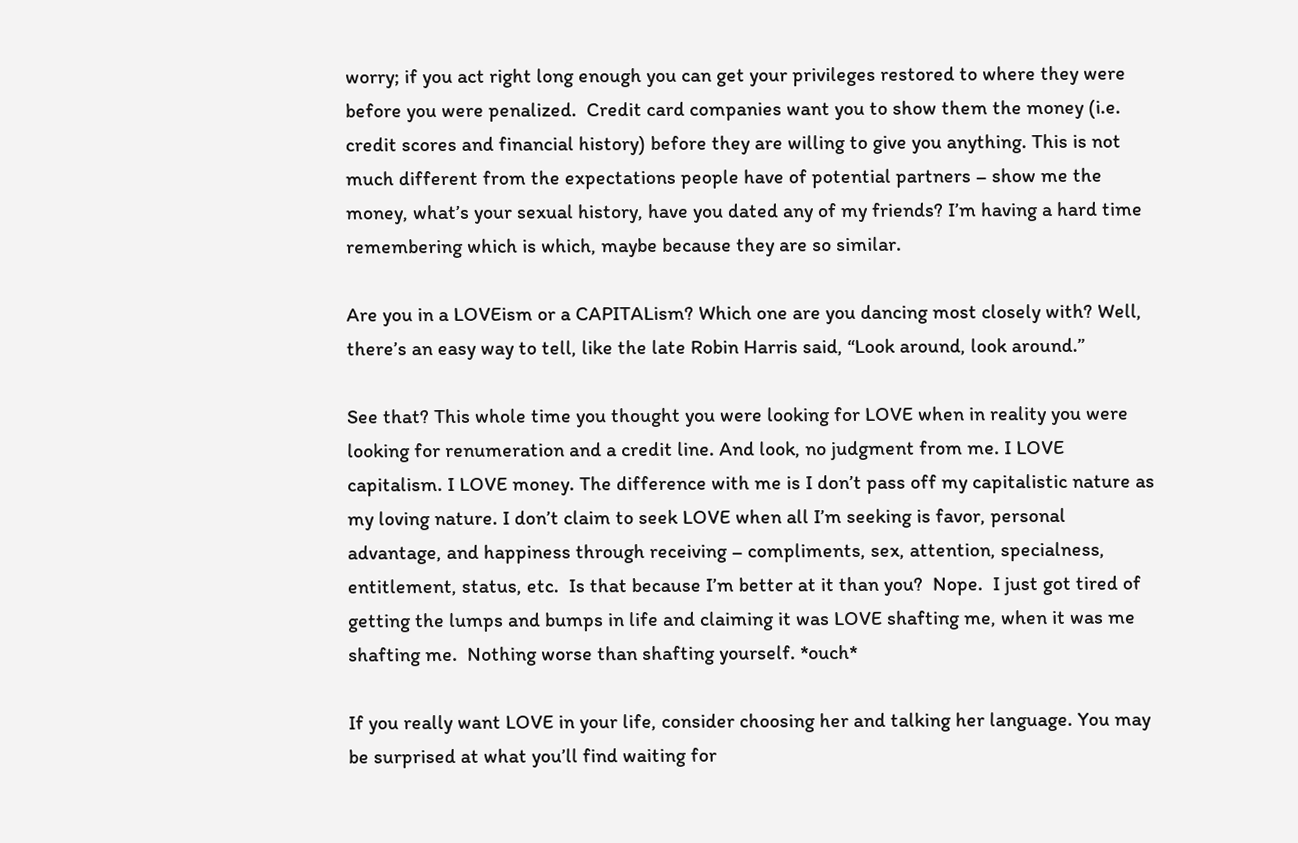worry; if you act right long enough you can get your privileges restored to where they were before you were penalized.  Credit card companies want you to show them the money (i.e. credit scores and financial history) before they are willing to give you anything. This is not much different from the expectations people have of potential partners – show me the money, what’s your sexual history, have you dated any of my friends? I’m having a hard time remembering which is which, maybe because they are so similar.

Are you in a LOVEism or a CAPITALism? Which one are you dancing most closely with? Well, there’s an easy way to tell, like the late Robin Harris said, “Look around, look around.”

See that? This whole time you thought you were looking for LOVE when in reality you were looking for renumeration and a credit line. And look, no judgment from me. I LOVE capitalism. I LOVE money. The difference with me is I don’t pass off my capitalistic nature as my loving nature. I don’t claim to seek LOVE when all I’m seeking is favor, personal advantage, and happiness through receiving – compliments, sex, attention, specialness, entitlement, status, etc.  Is that because I’m better at it than you?  Nope.  I just got tired of getting the lumps and bumps in life and claiming it was LOVE shafting me, when it was me shafting me.  Nothing worse than shafting yourself. *ouch*

If you really want LOVE in your life, consider choosing her and talking her language. You may be surprised at what you’ll find waiting for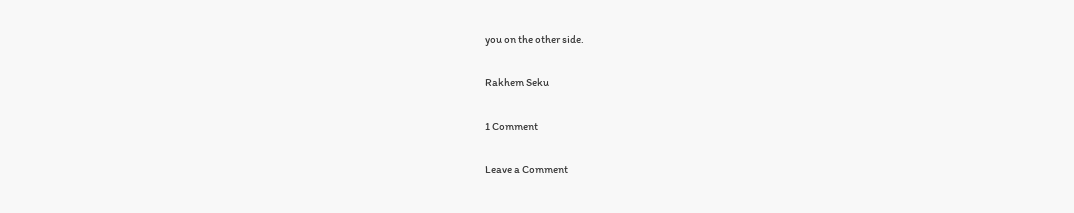you on the other side.

Rakhem Seku

1 Comment

Leave a Comment